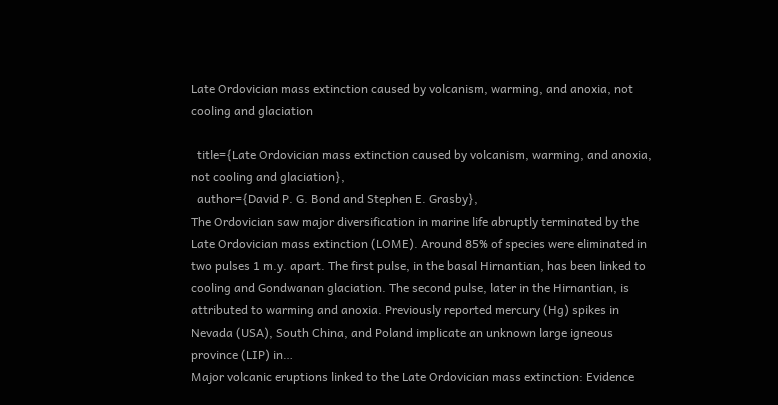Late Ordovician mass extinction caused by volcanism, warming, and anoxia, not cooling and glaciation

  title={Late Ordovician mass extinction caused by volcanism, warming, and anoxia, not cooling and glaciation},
  author={David P. G. Bond and Stephen E. Grasby},
The Ordovician saw major diversification in marine life abruptly terminated by the Late Ordovician mass extinction (LOME). Around 85% of species were eliminated in two pulses 1 m.y. apart. The first pulse, in the basal Hirnantian, has been linked to cooling and Gondwanan glaciation. The second pulse, later in the Hirnantian, is attributed to warming and anoxia. Previously reported mercury (Hg) spikes in Nevada (USA), South China, and Poland implicate an unknown large igneous province (LIP) in…
Major volcanic eruptions linked to the Late Ordovician mass extinction: Evidence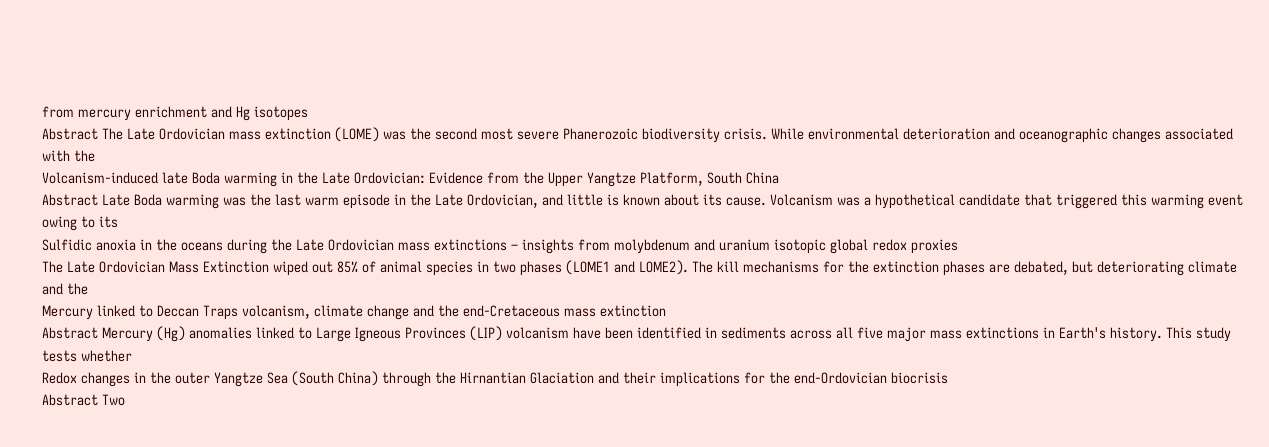from mercury enrichment and Hg isotopes
Abstract The Late Ordovician mass extinction (LOME) was the second most severe Phanerozoic biodiversity crisis. While environmental deterioration and oceanographic changes associated with the
Volcanism-induced late Boda warming in the Late Ordovician: Evidence from the Upper Yangtze Platform, South China
Abstract Late Boda warming was the last warm episode in the Late Ordovician, and little is known about its cause. Volcanism was a hypothetical candidate that triggered this warming event owing to its
Sulfidic anoxia in the oceans during the Late Ordovician mass extinctions – insights from molybdenum and uranium isotopic global redox proxies
The Late Ordovician Mass Extinction wiped out 85% of animal species in two phases (LOME1 and LOME2). The kill mechanisms for the extinction phases are debated, but deteriorating climate and the
Mercury linked to Deccan Traps volcanism, climate change and the end-Cretaceous mass extinction
Abstract Mercury (Hg) anomalies linked to Large Igneous Provinces (LIP) volcanism have been identified in sediments across all five major mass extinctions in Earth's history. This study tests whether
Redox changes in the outer Yangtze Sea (South China) through the Hirnantian Glaciation and their implications for the end-Ordovician biocrisis
Abstract Two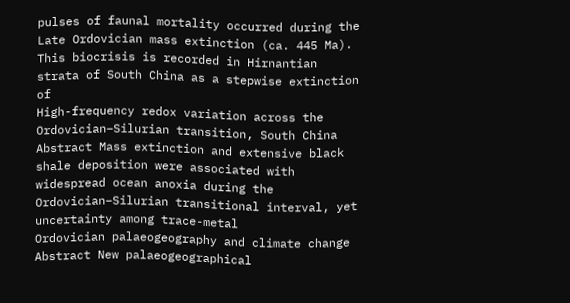pulses of faunal mortality occurred during the Late Ordovician mass extinction (ca. 445 Ma). This biocrisis is recorded in Hirnantian strata of South China as a stepwise extinction of
High-frequency redox variation across the Ordovician–Silurian transition, South China
Abstract Mass extinction and extensive black shale deposition were associated with widespread ocean anoxia during the Ordovician–Silurian transitional interval, yet uncertainty among trace-metal
Ordovician palaeogeography and climate change
Abstract New palaeogeographical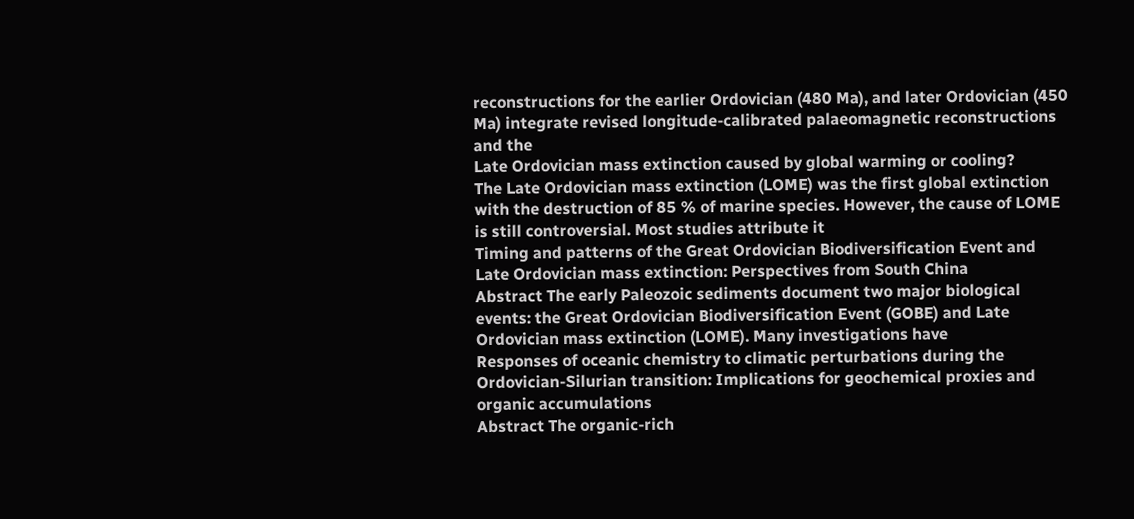reconstructions for the earlier Ordovician (480 Ma), and later Ordovician (450 Ma) integrate revised longitude-calibrated palaeomagnetic reconstructions and the
Late Ordovician mass extinction caused by global warming or cooling?
The Late Ordovician mass extinction (LOME) was the first global extinction with the destruction of 85 % of marine species. However, the cause of LOME is still controversial. Most studies attribute it
Timing and patterns of the Great Ordovician Biodiversification Event and Late Ordovician mass extinction: Perspectives from South China
Abstract The early Paleozoic sediments document two major biological events: the Great Ordovician Biodiversification Event (GOBE) and Late Ordovician mass extinction (LOME). Many investigations have
Responses of oceanic chemistry to climatic perturbations during the Ordovician-Silurian transition: Implications for geochemical proxies and organic accumulations
Abstract The organic-rich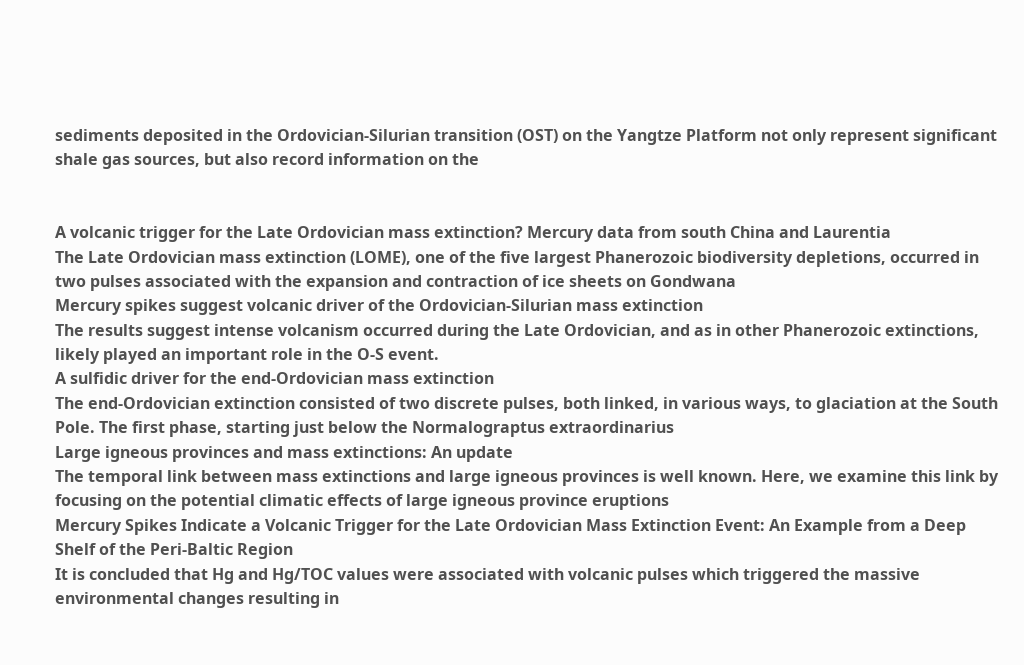sediments deposited in the Ordovician-Silurian transition (OST) on the Yangtze Platform not only represent significant shale gas sources, but also record information on the


A volcanic trigger for the Late Ordovician mass extinction? Mercury data from south China and Laurentia
The Late Ordovician mass extinction (LOME), one of the five largest Phanerozoic biodiversity depletions, occurred in two pulses associated with the expansion and contraction of ice sheets on Gondwana
Mercury spikes suggest volcanic driver of the Ordovician-Silurian mass extinction
The results suggest intense volcanism occurred during the Late Ordovician, and as in other Phanerozoic extinctions, likely played an important role in the O-S event.
A sulfidic driver for the end-Ordovician mass extinction
The end-Ordovician extinction consisted of two discrete pulses, both linked, in various ways, to glaciation at the South Pole. The first phase, starting just below the Normalograptus extraordinarius
Large igneous provinces and mass extinctions: An update
The temporal link between mass extinctions and large igneous provinces is well known. Here, we examine this link by focusing on the potential climatic effects of large igneous province eruptions
Mercury Spikes Indicate a Volcanic Trigger for the Late Ordovician Mass Extinction Event: An Example from a Deep Shelf of the Peri-Baltic Region
It is concluded that Hg and Hg/TOC values were associated with volcanic pulses which triggered the massive environmental changes resulting in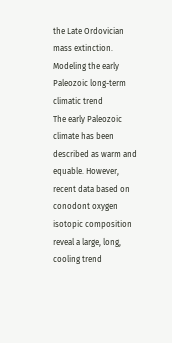the Late Ordovician mass extinction.
Modeling the early Paleozoic long-term climatic trend
The early Paleozoic climate has been described as warm and equable. However, recent data based on conodont oxygen isotopic composition reveal a large, long, cooling trend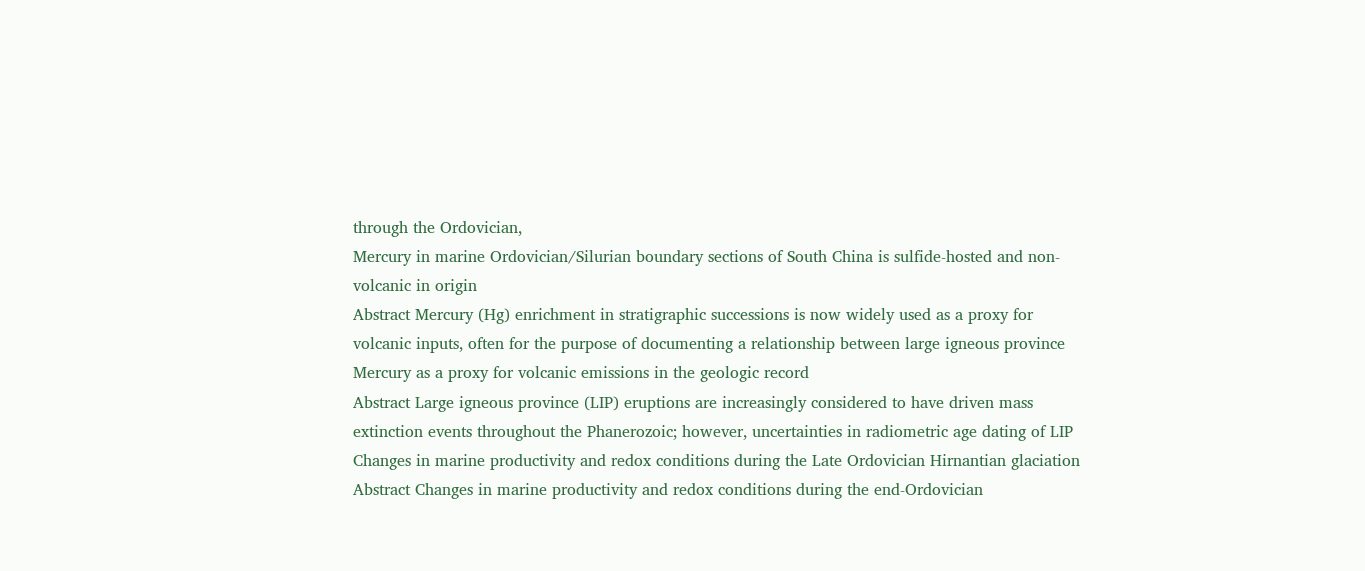through the Ordovician,
Mercury in marine Ordovician/Silurian boundary sections of South China is sulfide-hosted and non-volcanic in origin
Abstract Mercury (Hg) enrichment in stratigraphic successions is now widely used as a proxy for volcanic inputs, often for the purpose of documenting a relationship between large igneous province
Mercury as a proxy for volcanic emissions in the geologic record
Abstract Large igneous province (LIP) eruptions are increasingly considered to have driven mass extinction events throughout the Phanerozoic; however, uncertainties in radiometric age dating of LIP
Changes in marine productivity and redox conditions during the Late Ordovician Hirnantian glaciation
Abstract Changes in marine productivity and redox conditions during the end-Ordovician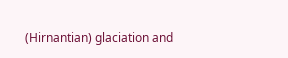(Hirnantian) glaciation and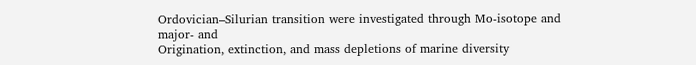Ordovician–Silurian transition were investigated through Mo-isotope and major- and
Origination, extinction, and mass depletions of marine diversity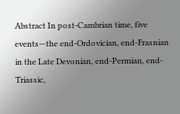Abstract In post-Cambrian time, five events—the end-Ordovician, end-Frasnian in the Late Devonian, end-Permian, end-Triassic,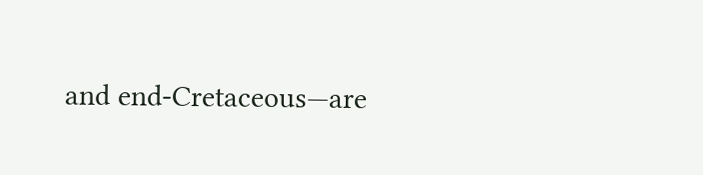and end-Cretaceous—are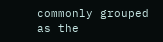commonly grouped as the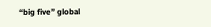“big five” global